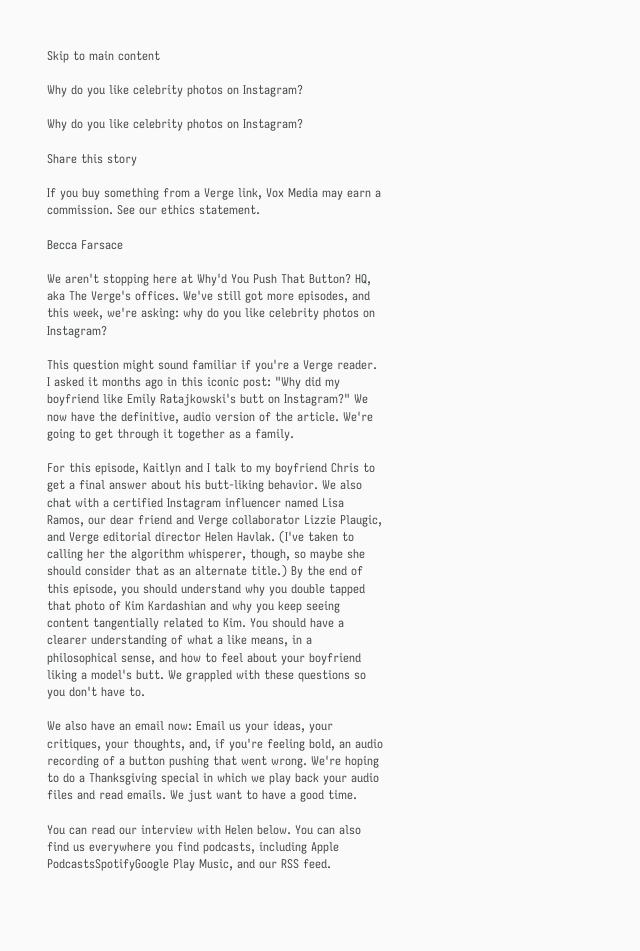Skip to main content

Why do you like celebrity photos on Instagram?

Why do you like celebrity photos on Instagram?

Share this story

If you buy something from a Verge link, Vox Media may earn a commission. See our ethics statement.

Becca Farsace

We aren't stopping here at Why'd You Push That Button? HQ, aka The Verge's offices. We've still got more episodes, and this week, we're asking: why do you like celebrity photos on Instagram?

This question might sound familiar if you're a Verge reader. I asked it months ago in this iconic post: "Why did my boyfriend like Emily Ratajkowski's butt on Instagram?" We now have the definitive, audio version of the article. We're going to get through it together as a family.

For this episode, Kaitlyn and I talk to my boyfriend Chris to get a final answer about his butt-liking behavior. We also chat with a certified Instagram influencer named Lisa Ramos, our dear friend and Verge collaborator Lizzie Plaugic, and Verge editorial director Helen Havlak. (I've taken to calling her the algorithm whisperer, though, so maybe she should consider that as an alternate title.) By the end of this episode, you should understand why you double tapped that photo of Kim Kardashian and why you keep seeing content tangentially related to Kim. You should have a clearer understanding of what a like means, in a philosophical sense, and how to feel about your boyfriend liking a model's butt. We grappled with these questions so you don't have to.

We also have an email now: Email us your ideas, your critiques, your thoughts, and, if you're feeling bold, an audio recording of a button pushing that went wrong. We're hoping to do a Thanksgiving special in which we play back your audio files and read emails. We just want to have a good time.

You can read our interview with Helen below. You can also find us everywhere you find podcasts, including Apple PodcastsSpotifyGoogle Play Music, and our RSS feed.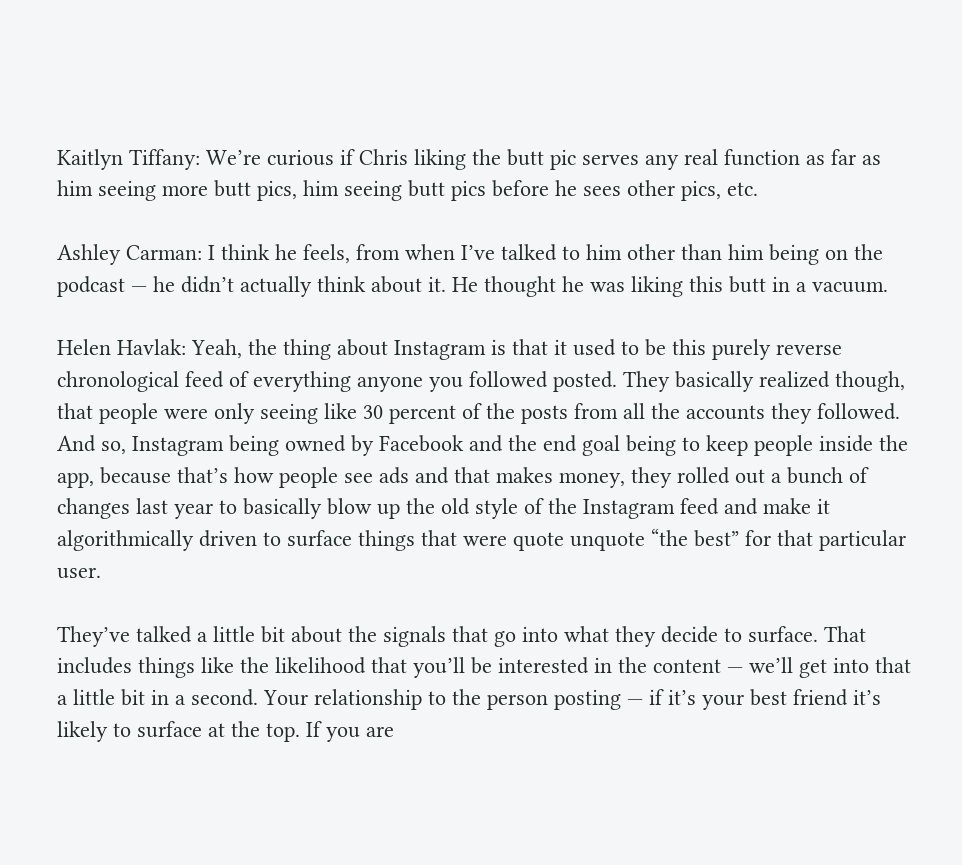Kaitlyn Tiffany: We’re curious if Chris liking the butt pic serves any real function as far as him seeing more butt pics, him seeing butt pics before he sees other pics, etc.

Ashley Carman: I think he feels, from when I’ve talked to him other than him being on the podcast — he didn’t actually think about it. He thought he was liking this butt in a vacuum.

Helen Havlak: Yeah, the thing about Instagram is that it used to be this purely reverse chronological feed of everything anyone you followed posted. They basically realized though, that people were only seeing like 30 percent of the posts from all the accounts they followed. And so, Instagram being owned by Facebook and the end goal being to keep people inside the app, because that’s how people see ads and that makes money, they rolled out a bunch of changes last year to basically blow up the old style of the Instagram feed and make it algorithmically driven to surface things that were quote unquote “the best” for that particular user.

They’ve talked a little bit about the signals that go into what they decide to surface. That includes things like the likelihood that you’ll be interested in the content — we’ll get into that a little bit in a second. Your relationship to the person posting — if it’s your best friend it’s likely to surface at the top. If you are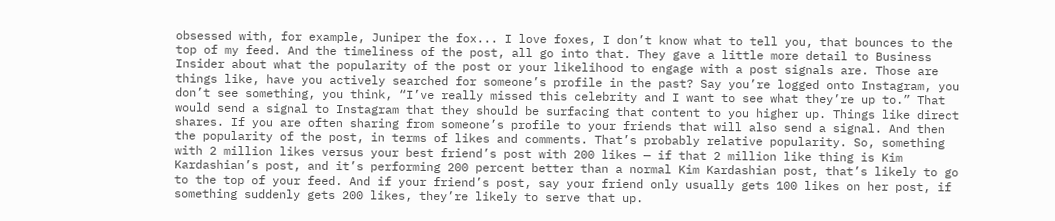obsessed with, for example, Juniper the fox... I love foxes, I don’t know what to tell you, that bounces to the top of my feed. And the timeliness of the post, all go into that. They gave a little more detail to Business Insider about what the popularity of the post or your likelihood to engage with a post signals are. Those are things like, have you actively searched for someone’s profile in the past? Say you’re logged onto Instagram, you don’t see something, you think, “I’ve really missed this celebrity and I want to see what they’re up to.” That would send a signal to Instagram that they should be surfacing that content to you higher up. Things like direct shares. If you are often sharing from someone’s profile to your friends that will also send a signal. And then the popularity of the post, in terms of likes and comments. That’s probably relative popularity. So, something with 2 million likes versus your best friend’s post with 200 likes — if that 2 million like thing is Kim Kardashian’s post, and it’s performing 200 percent better than a normal Kim Kardashian post, that’s likely to go to the top of your feed. And if your friend’s post, say your friend only usually gets 100 likes on her post, if something suddenly gets 200 likes, they’re likely to serve that up.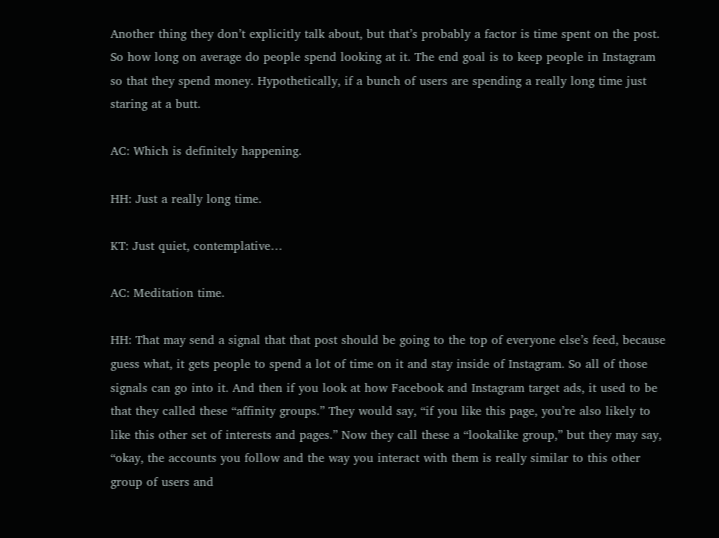Another thing they don’t explicitly talk about, but that’s probably a factor is time spent on the post. So how long on average do people spend looking at it. The end goal is to keep people in Instagram so that they spend money. Hypothetically, if a bunch of users are spending a really long time just staring at a butt.

AC: Which is definitely happening.

HH: Just a really long time.

KT: Just quiet, contemplative…

AC: Meditation time.

HH: That may send a signal that that post should be going to the top of everyone else’s feed, because guess what, it gets people to spend a lot of time on it and stay inside of Instagram. So all of those signals can go into it. And then if you look at how Facebook and Instagram target ads, it used to be that they called these “affinity groups.” They would say, “if you like this page, you’re also likely to like this other set of interests and pages.” Now they call these a “lookalike group,” but they may say, “okay, the accounts you follow and the way you interact with them is really similar to this other group of users and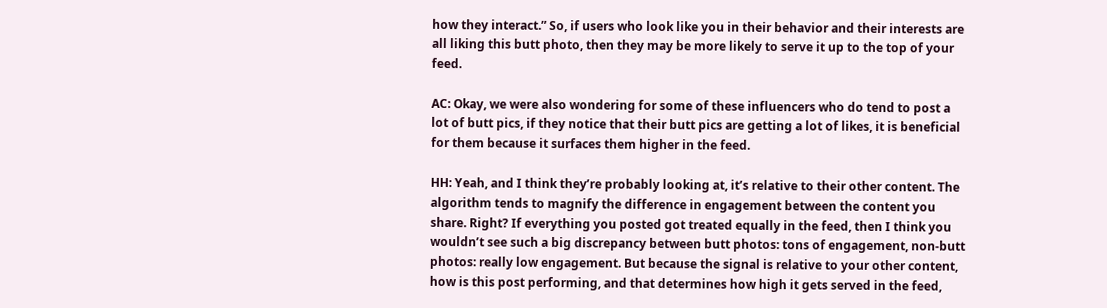how they interact.” So, if users who look like you in their behavior and their interests are all liking this butt photo, then they may be more likely to serve it up to the top of your feed.

AC: Okay, we were also wondering for some of these influencers who do tend to post a lot of butt pics, if they notice that their butt pics are getting a lot of likes, it is beneficial for them because it surfaces them higher in the feed.

HH: Yeah, and I think they’re probably looking at, it’s relative to their other content. The algorithm tends to magnify the difference in engagement between the content you share. Right? If everything you posted got treated equally in the feed, then I think you wouldn’t see such a big discrepancy between butt photos: tons of engagement, non-butt photos: really low engagement. But because the signal is relative to your other content, how is this post performing, and that determines how high it gets served in the feed,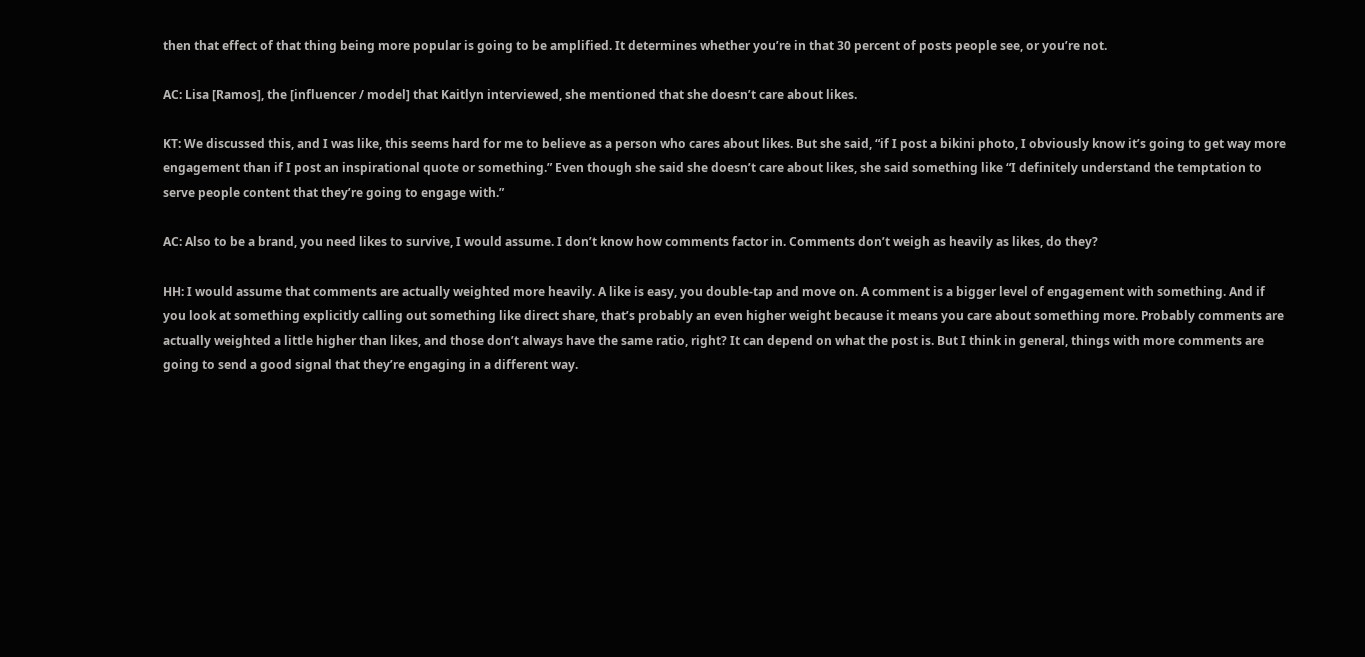then that effect of that thing being more popular is going to be amplified. It determines whether you’re in that 30 percent of posts people see, or you’re not.

AC: Lisa [Ramos], the [influencer / model] that Kaitlyn interviewed, she mentioned that she doesn’t care about likes.

KT: We discussed this, and I was like, this seems hard for me to believe as a person who cares about likes. But she said, “if I post a bikini photo, I obviously know it’s going to get way more engagement than if I post an inspirational quote or something.” Even though she said she doesn’t care about likes, she said something like “I definitely understand the temptation to serve people content that they’re going to engage with.”

AC: Also to be a brand, you need likes to survive, I would assume. I don’t know how comments factor in. Comments don’t weigh as heavily as likes, do they?

HH: I would assume that comments are actually weighted more heavily. A like is easy, you double-tap and move on. A comment is a bigger level of engagement with something. And if you look at something explicitly calling out something like direct share, that’s probably an even higher weight because it means you care about something more. Probably comments are actually weighted a little higher than likes, and those don’t always have the same ratio, right? It can depend on what the post is. But I think in general, things with more comments are going to send a good signal that they’re engaging in a different way.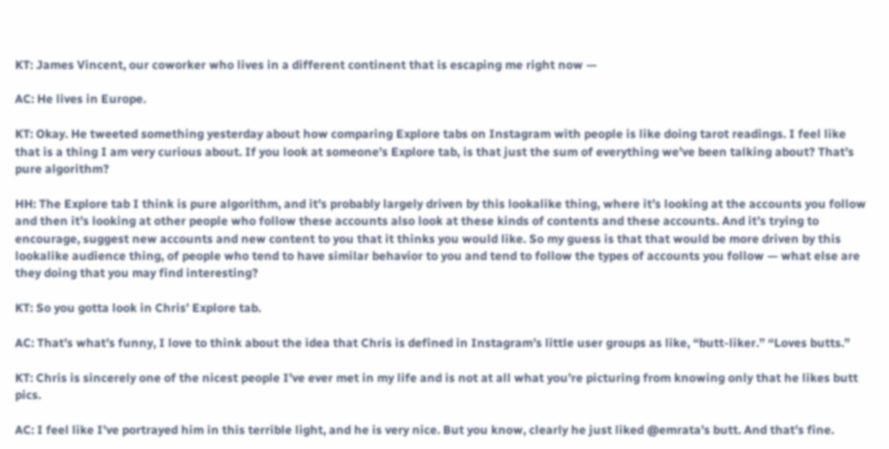KT: James Vincent, our coworker who lives in a different continent that is escaping me right now —

AC: He lives in Europe.

KT: Okay. He tweeted something yesterday about how comparing Explore tabs on Instagram with people is like doing tarot readings. I feel like that is a thing I am very curious about. If you look at someone’s Explore tab, is that just the sum of everything we’ve been talking about? That’s pure algorithm?

HH: The Explore tab I think is pure algorithm, and it’s probably largely driven by this lookalike thing, where it’s looking at the accounts you follow and then it’s looking at other people who follow these accounts also look at these kinds of contents and these accounts. And it’s trying to encourage, suggest new accounts and new content to you that it thinks you would like. So my guess is that that would be more driven by this lookalike audience thing, of people who tend to have similar behavior to you and tend to follow the types of accounts you follow — what else are they doing that you may find interesting?

KT: So you gotta look in Chris’ Explore tab.

AC: That’s what’s funny, I love to think about the idea that Chris is defined in Instagram’s little user groups as like, “butt-liker.” “Loves butts.”

KT: Chris is sincerely one of the nicest people I’ve ever met in my life and is not at all what you’re picturing from knowing only that he likes butt pics.

AC: I feel like I’ve portrayed him in this terrible light, and he is very nice. But you know, clearly he just liked @emrata’s butt. And that’s fine.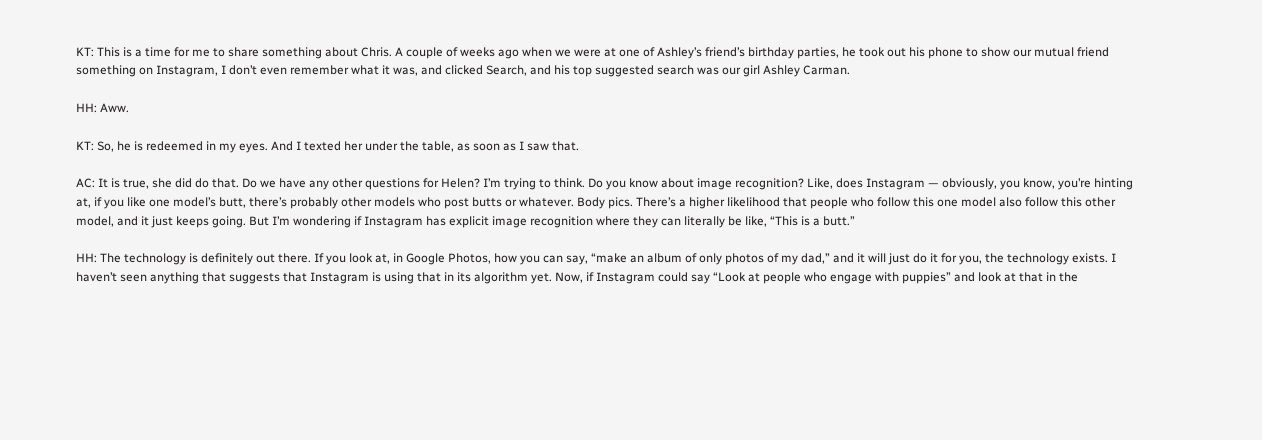KT: This is a time for me to share something about Chris. A couple of weeks ago when we were at one of Ashley’s friend’s birthday parties, he took out his phone to show our mutual friend something on Instagram, I don’t even remember what it was, and clicked Search, and his top suggested search was our girl Ashley Carman.

HH: Aww.

KT: So, he is redeemed in my eyes. And I texted her under the table, as soon as I saw that.

AC: It is true, she did do that. Do we have any other questions for Helen? I’m trying to think. Do you know about image recognition? Like, does Instagram — obviously, you know, you’re hinting at, if you like one model’s butt, there’s probably other models who post butts or whatever. Body pics. There’s a higher likelihood that people who follow this one model also follow this other model, and it just keeps going. But I’m wondering if Instagram has explicit image recognition where they can literally be like, “This is a butt.”

HH: The technology is definitely out there. If you look at, in Google Photos, how you can say, “make an album of only photos of my dad,” and it will just do it for you, the technology exists. I haven’t seen anything that suggests that Instagram is using that in its algorithm yet. Now, if Instagram could say “Look at people who engage with puppies” and look at that in the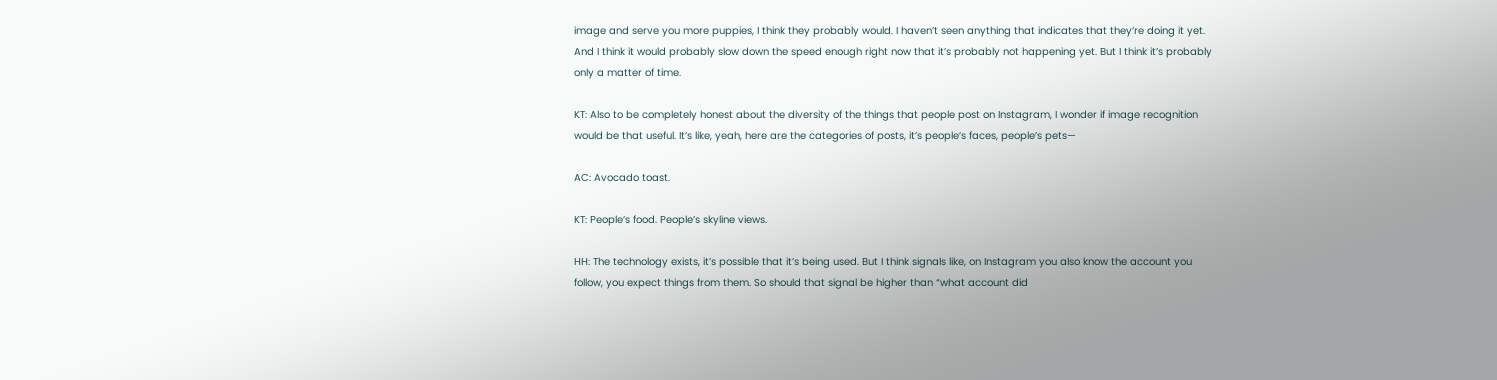image and serve you more puppies, I think they probably would. I haven’t seen anything that indicates that they’re doing it yet. And I think it would probably slow down the speed enough right now that it’s probably not happening yet. But I think it’s probably only a matter of time.

KT: Also to be completely honest about the diversity of the things that people post on Instagram, I wonder if image recognition would be that useful. It’s like, yeah, here are the categories of posts, it’s people’s faces, people’s pets—

AC: Avocado toast.

KT: People’s food. People’s skyline views.

HH: The technology exists, it’s possible that it’s being used. But I think signals like, on Instagram you also know the account you follow, you expect things from them. So should that signal be higher than “what account did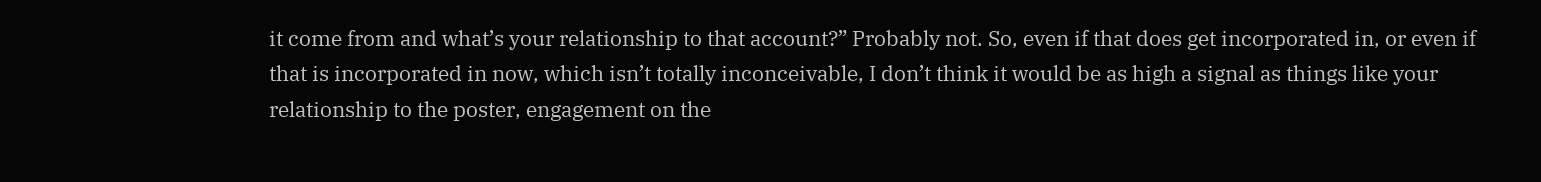it come from and what’s your relationship to that account?” Probably not. So, even if that does get incorporated in, or even if that is incorporated in now, which isn’t totally inconceivable, I don’t think it would be as high a signal as things like your relationship to the poster, engagement on the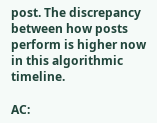post. The discrepancy between how posts perform is higher now in this algorithmic timeline.

AC: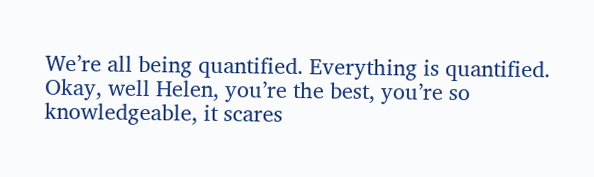We’re all being quantified. Everything is quantified. Okay, well Helen, you’re the best, you’re so knowledgeable, it scares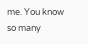me. You know so many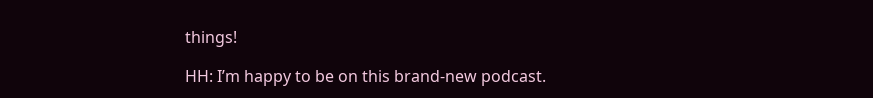things!

HH: I’m happy to be on this brand-new podcast.